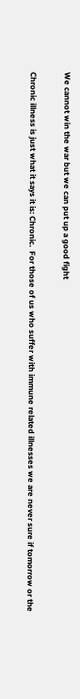We cannot win the war but we can put up a good fight

Chronic illness is just what it says it is: Chronic.  For those of us who suffer with immune related illnesses we are never sure if tomorrow or the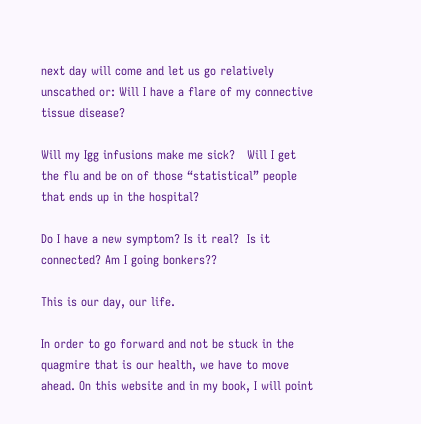next day will come and let us go relatively unscathed or: Will I have a flare of my connective tissue disease?

Will my Igg infusions make me sick?   Will I get the flu and be on of those “statistical” people that ends up in the hospital?

Do I have a new symptom? Is it real?  Is it connected? Am I going bonkers??

This is our day, our life.

In order to go forward and not be stuck in the quagmire that is our health, we have to move ahead. On this website and in my book, I will point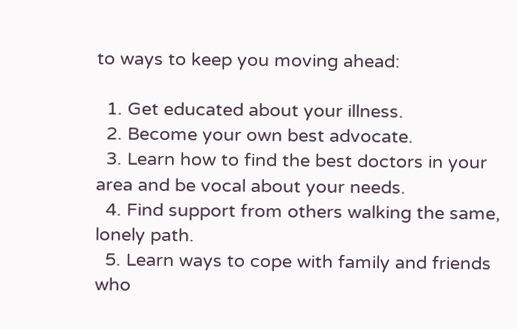to ways to keep you moving ahead:

  1. Get educated about your illness.
  2. Become your own best advocate.
  3. Learn how to find the best doctors in your area and be vocal about your needs.
  4. Find support from others walking the same, lonely path.
  5. Learn ways to cope with family and friends who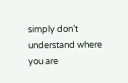simply don’t understand where you are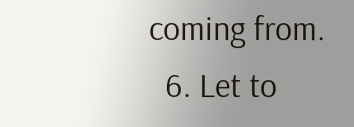coming from.
  6. Let to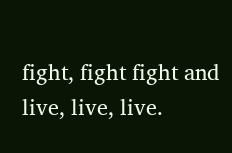fight, fight fight and live, live, live.